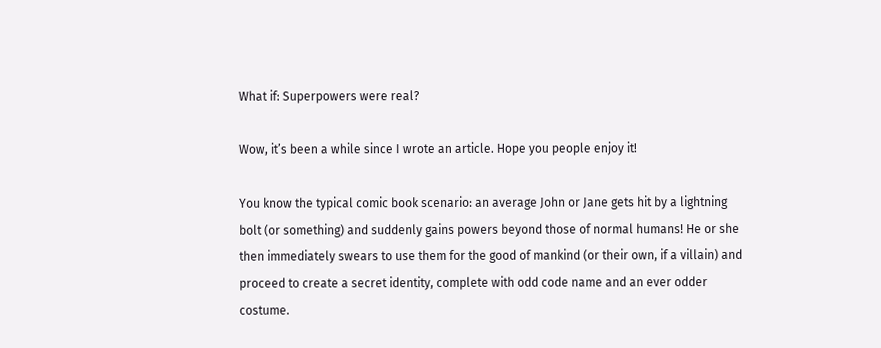What if: Superpowers were real?

Wow, it’s been a while since I wrote an article. Hope you people enjoy it!

You know the typical comic book scenario: an average John or Jane gets hit by a lightning bolt (or something) and suddenly gains powers beyond those of normal humans! He or she then immediately swears to use them for the good of mankind (or their own, if a villain) and proceed to create a secret identity, complete with odd code name and an ever odder costume.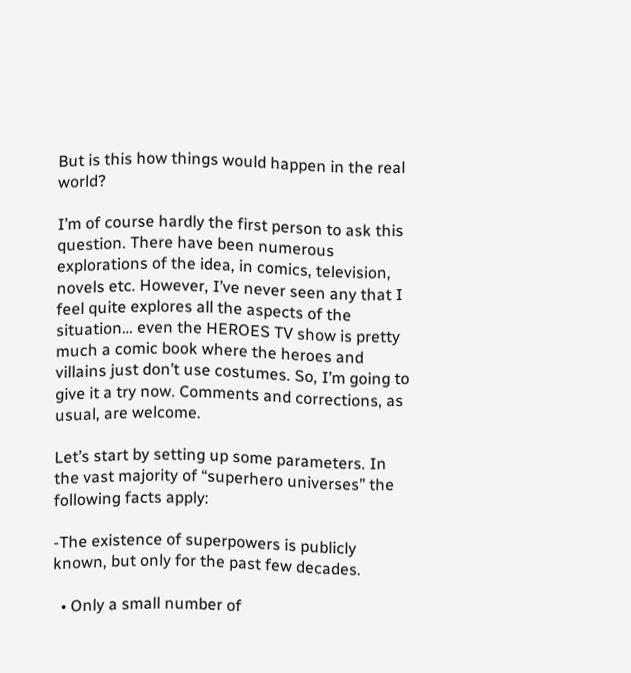But is this how things would happen in the real world?

I’m of course hardly the first person to ask this question. There have been numerous explorations of the idea, in comics, television, novels etc. However, I’ve never seen any that I feel quite explores all the aspects of the situation… even the HEROES TV show is pretty much a comic book where the heroes and villains just don’t use costumes. So, I’m going to give it a try now. Comments and corrections, as usual, are welcome.

Let’s start by setting up some parameters. In the vast majority of “superhero universes” the following facts apply:

-The existence of superpowers is publicly known, but only for the past few decades.

  • Only a small number of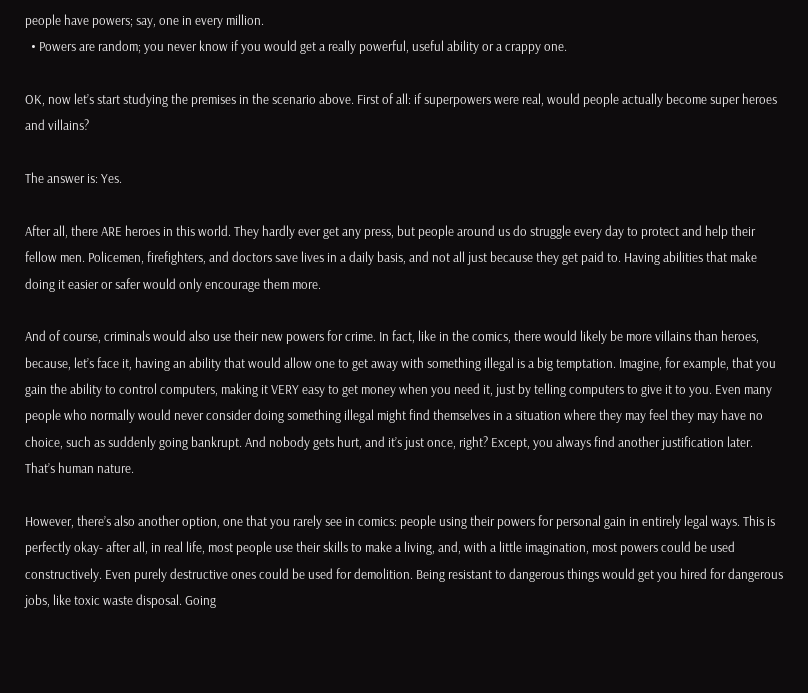people have powers; say, one in every million.
  • Powers are random; you never know if you would get a really powerful, useful ability or a crappy one.

OK, now let’s start studying the premises in the scenario above. First of all: if superpowers were real, would people actually become super heroes and villains?

The answer is: Yes.

After all, there ARE heroes in this world. They hardly ever get any press, but people around us do struggle every day to protect and help their fellow men. Policemen, firefighters, and doctors save lives in a daily basis, and not all just because they get paid to. Having abilities that make doing it easier or safer would only encourage them more.

And of course, criminals would also use their new powers for crime. In fact, like in the comics, there would likely be more villains than heroes, because, let’s face it, having an ability that would allow one to get away with something illegal is a big temptation. Imagine, for example, that you gain the ability to control computers, making it VERY easy to get money when you need it, just by telling computers to give it to you. Even many people who normally would never consider doing something illegal might find themselves in a situation where they may feel they may have no choice, such as suddenly going bankrupt. And nobody gets hurt, and it’s just once, right? Except, you always find another justification later. That’s human nature.

However, there’s also another option, one that you rarely see in comics: people using their powers for personal gain in entirely legal ways. This is perfectly okay- after all, in real life, most people use their skills to make a living, and, with a little imagination, most powers could be used constructively. Even purely destructive ones could be used for demolition. Being resistant to dangerous things would get you hired for dangerous jobs, like toxic waste disposal. Going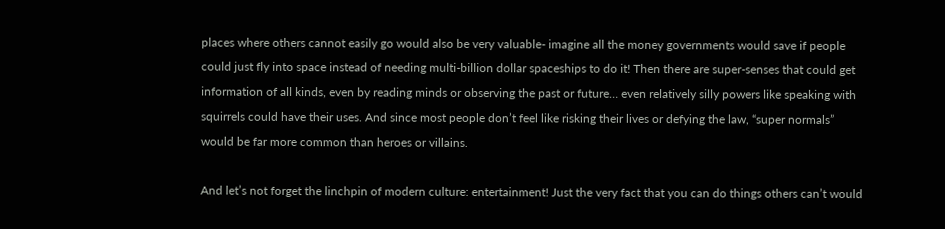places where others cannot easily go would also be very valuable- imagine all the money governments would save if people could just fly into space instead of needing multi-billion dollar spaceships to do it! Then there are super-senses that could get information of all kinds, even by reading minds or observing the past or future… even relatively silly powers like speaking with squirrels could have their uses. And since most people don’t feel like risking their lives or defying the law, “super normals” would be far more common than heroes or villains.

And let’s not forget the linchpin of modern culture: entertainment! Just the very fact that you can do things others can’t would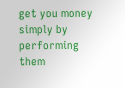get you money simply by performing them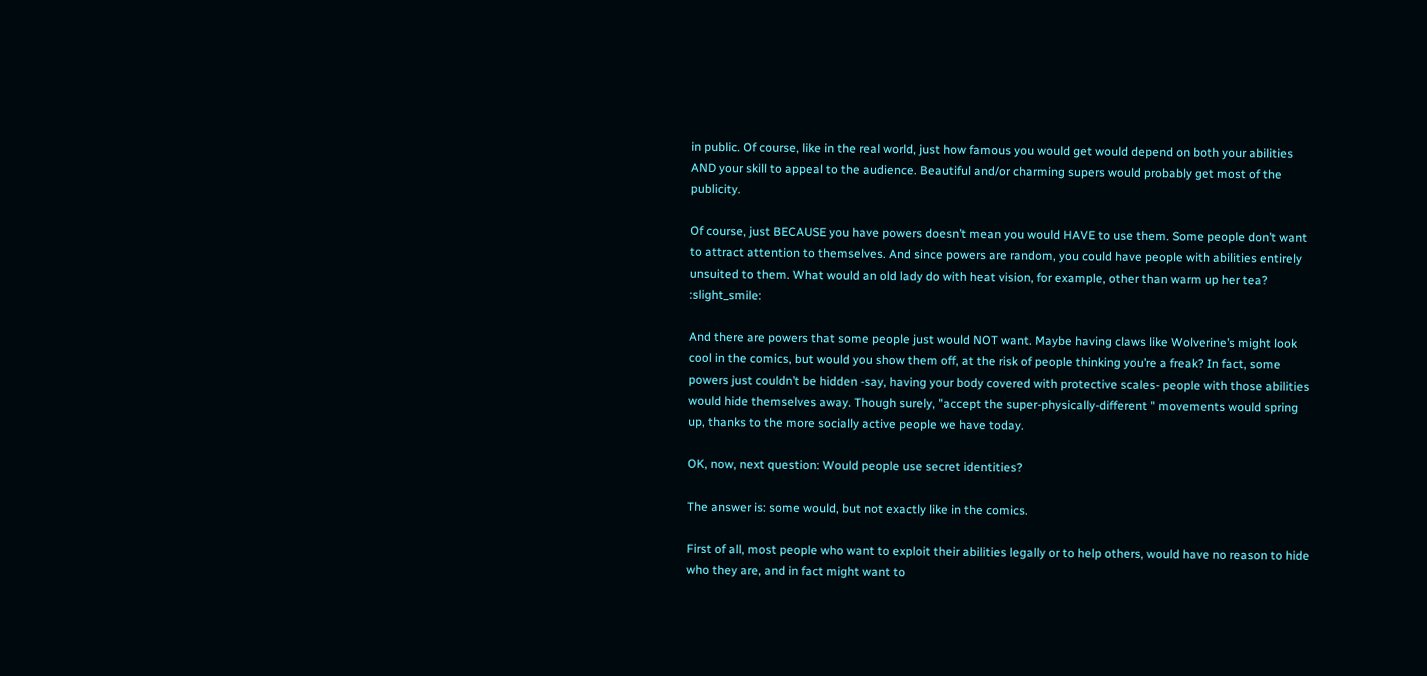in public. Of course, like in the real world, just how famous you would get would depend on both your abilities AND your skill to appeal to the audience. Beautiful and/or charming supers would probably get most of the publicity.

Of course, just BECAUSE you have powers doesn’t mean you would HAVE to use them. Some people don’t want to attract attention to themselves. And since powers are random, you could have people with abilities entirely unsuited to them. What would an old lady do with heat vision, for example, other than warm up her tea? :slight_smile:

And there are powers that some people just would NOT want. Maybe having claws like Wolverine’s might look cool in the comics, but would you show them off, at the risk of people thinking you’re a freak? In fact, some powers just couldn’t be hidden -say, having your body covered with protective scales- people with those abilities would hide themselves away. Though surely, "accept the super-physically-different " movements would spring up, thanks to the more socially active people we have today.

OK, now, next question: Would people use secret identities?

The answer is: some would, but not exactly like in the comics.

First of all, most people who want to exploit their abilities legally or to help others, would have no reason to hide who they are, and in fact might want to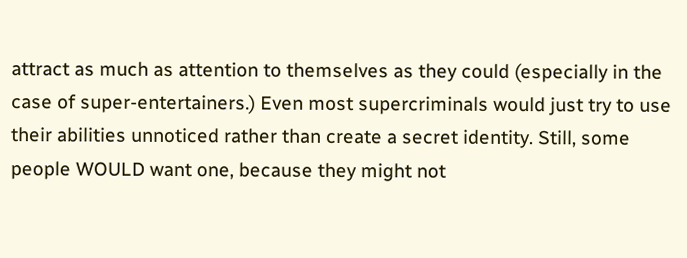attract as much as attention to themselves as they could (especially in the case of super-entertainers.) Even most supercriminals would just try to use their abilities unnoticed rather than create a secret identity. Still, some people WOULD want one, because they might not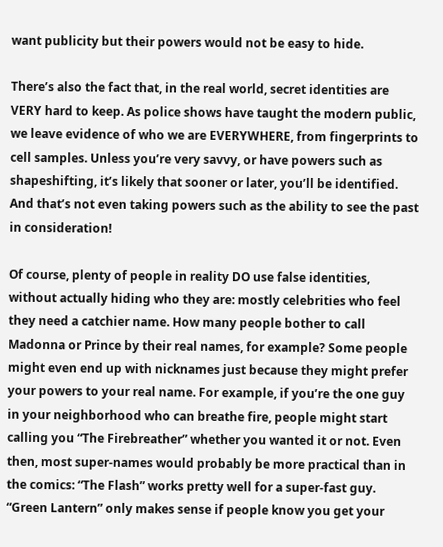want publicity but their powers would not be easy to hide.

There’s also the fact that, in the real world, secret identities are VERY hard to keep. As police shows have taught the modern public, we leave evidence of who we are EVERYWHERE, from fingerprints to cell samples. Unless you’re very savvy, or have powers such as shapeshifting, it’s likely that sooner or later, you’ll be identified. And that’s not even taking powers such as the ability to see the past in consideration!

Of course, plenty of people in reality DO use false identities, without actually hiding who they are: mostly celebrities who feel they need a catchier name. How many people bother to call Madonna or Prince by their real names, for example? Some people might even end up with nicknames just because they might prefer your powers to your real name. For example, if you’re the one guy in your neighborhood who can breathe fire, people might start calling you “The Firebreather” whether you wanted it or not. Even then, most super-names would probably be more practical than in the comics: “The Flash” works pretty well for a super-fast guy. “Green Lantern” only makes sense if people know you get your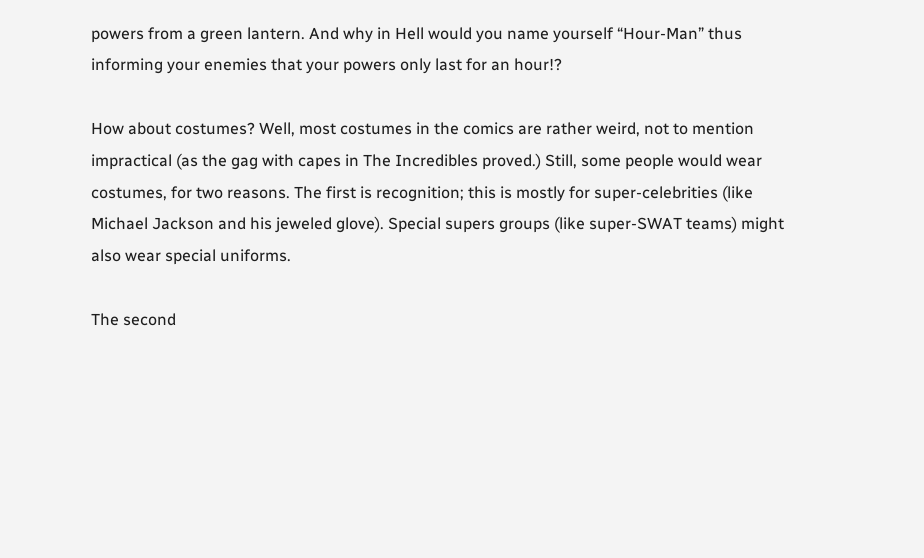powers from a green lantern. And why in Hell would you name yourself “Hour-Man” thus informing your enemies that your powers only last for an hour!?

How about costumes? Well, most costumes in the comics are rather weird, not to mention impractical (as the gag with capes in The Incredibles proved.) Still, some people would wear costumes, for two reasons. The first is recognition; this is mostly for super-celebrities (like Michael Jackson and his jeweled glove). Special supers groups (like super-SWAT teams) might also wear special uniforms.

The second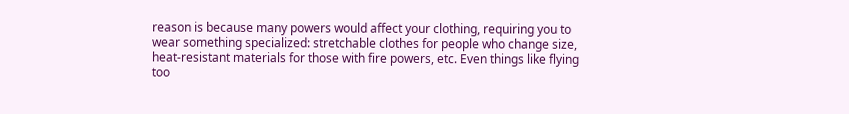reason is because many powers would affect your clothing, requiring you to wear something specialized: stretchable clothes for people who change size, heat-resistant materials for those with fire powers, etc. Even things like flying too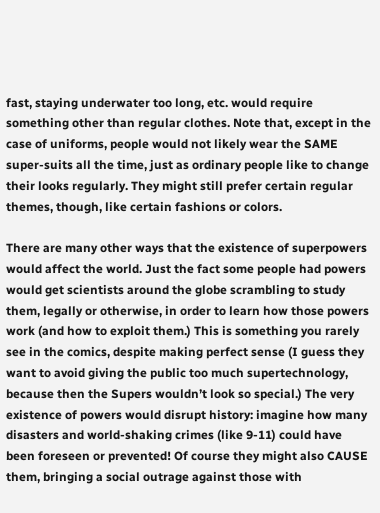fast, staying underwater too long, etc. would require something other than regular clothes. Note that, except in the case of uniforms, people would not likely wear the SAME super-suits all the time, just as ordinary people like to change their looks regularly. They might still prefer certain regular themes, though, like certain fashions or colors.

There are many other ways that the existence of superpowers would affect the world. Just the fact some people had powers would get scientists around the globe scrambling to study them, legally or otherwise, in order to learn how those powers work (and how to exploit them.) This is something you rarely see in the comics, despite making perfect sense (I guess they want to avoid giving the public too much supertechnology, because then the Supers wouldn’t look so special.) The very existence of powers would disrupt history: imagine how many disasters and world-shaking crimes (like 9-11) could have been foreseen or prevented! Of course they might also CAUSE them, bringing a social outrage against those with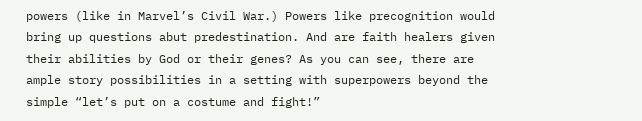powers (like in Marvel’s Civil War.) Powers like precognition would bring up questions abut predestination. And are faith healers given their abilities by God or their genes? As you can see, there are ample story possibilities in a setting with superpowers beyond the simple “let’s put on a costume and fight!”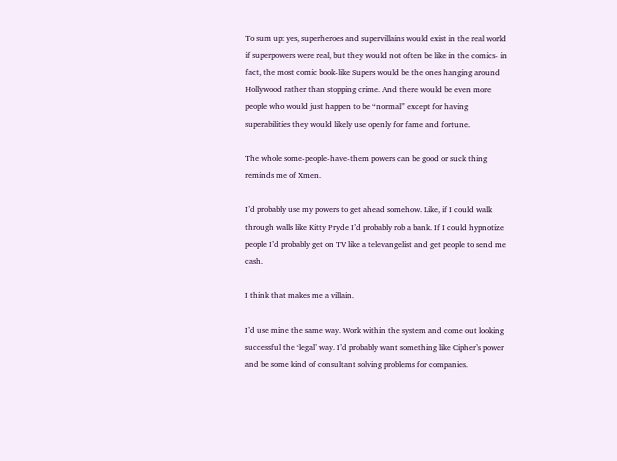To sum up: yes, superheroes and supervillains would exist in the real world if superpowers were real, but they would not often be like in the comics- in fact, the most comic book-like Supers would be the ones hanging around Hollywood rather than stopping crime. And there would be even more people who would just happen to be “normal” except for having superabilities they would likely use openly for fame and fortune.

The whole some-people-have-them powers can be good or suck thing reminds me of Xmen.

I’d probably use my powers to get ahead somehow. Like, if I could walk through walls like Kitty Pryde I’d probably rob a bank. If I could hypnotize people I’d probably get on TV like a televangelist and get people to send me cash.

I think that makes me a villain.

I’d use mine the same way. Work within the system and come out looking successful the ‘legal’ way. I’d probably want something like Cipher’s power and be some kind of consultant solving problems for companies.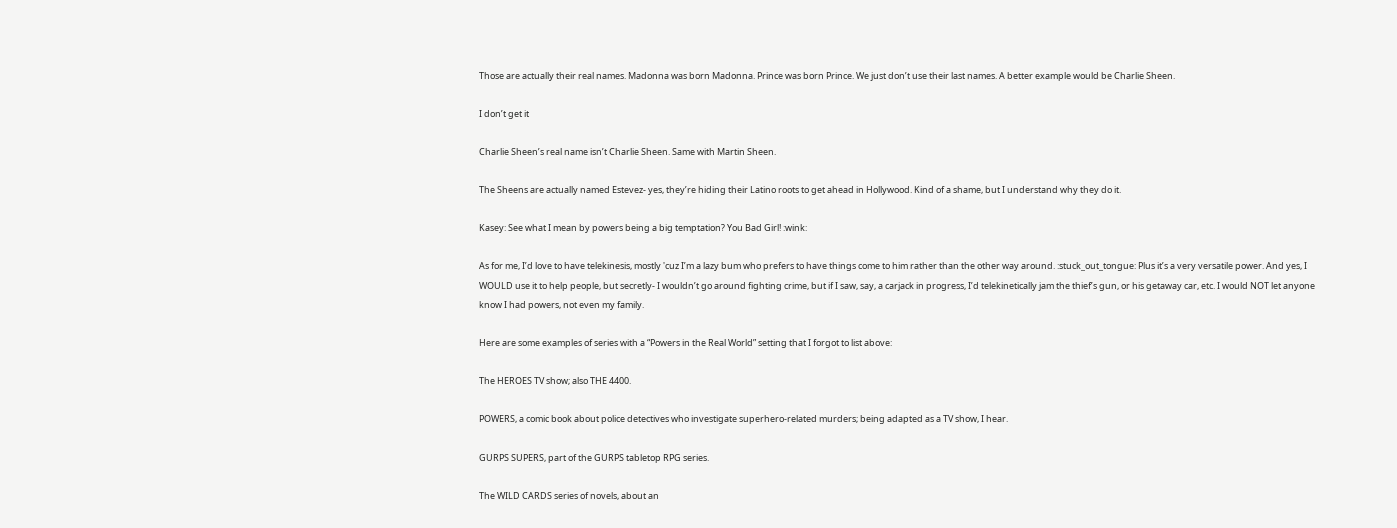Those are actually their real names. Madonna was born Madonna. Prince was born Prince. We just don’t use their last names. A better example would be Charlie Sheen.

I don’t get it

Charlie Sheen’s real name isn’t Charlie Sheen. Same with Martin Sheen.

The Sheens are actually named Estevez- yes, they’re hiding their Latino roots to get ahead in Hollywood. Kind of a shame, but I understand why they do it.

Kasey: See what I mean by powers being a big temptation? You Bad Girl! :wink:

As for me, I’d love to have telekinesis, mostly 'cuz I’m a lazy bum who prefers to have things come to him rather than the other way around. :stuck_out_tongue: Plus it’s a very versatile power. And yes, I WOULD use it to help people, but secretly- I wouldn’t go around fighting crime, but if I saw, say, a carjack in progress, I’d telekinetically jam the thief’s gun, or his getaway car, etc. I would NOT let anyone know I had powers, not even my family.

Here are some examples of series with a “Powers in the Real World” setting that I forgot to list above:

The HEROES TV show; also THE 4400.

POWERS, a comic book about police detectives who investigate superhero-related murders; being adapted as a TV show, I hear.

GURPS SUPERS, part of the GURPS tabletop RPG series.

The WILD CARDS series of novels, about an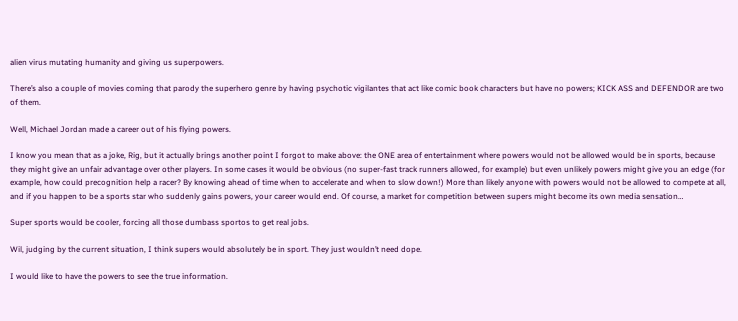alien virus mutating humanity and giving us superpowers.

There’s also a couple of movies coming that parody the superhero genre by having psychotic vigilantes that act like comic book characters but have no powers; KICK ASS and DEFENDOR are two of them.

Well, Michael Jordan made a career out of his flying powers.

I know you mean that as a joke, Rig, but it actually brings another point I forgot to make above: the ONE area of entertainment where powers would not be allowed would be in sports, because they might give an unfair advantage over other players. In some cases it would be obvious (no super-fast track runners allowed, for example) but even unlikely powers might give you an edge (for example, how could precognition help a racer? By knowing ahead of time when to accelerate and when to slow down!) More than likely anyone with powers would not be allowed to compete at all, and if you happen to be a sports star who suddenly gains powers, your career would end. Of course, a market for competition between supers might become its own media sensation…

Super sports would be cooler, forcing all those dumbass sportos to get real jobs.

Wil, judging by the current situation, I think supers would absolutely be in sport. They just wouldn’t need dope.

I would like to have the powers to see the true information.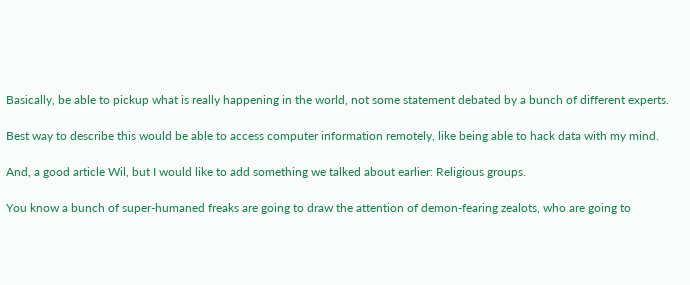Basically, be able to pickup what is really happening in the world, not some statement debated by a bunch of different experts.

Best way to describe this would be able to access computer information remotely, like being able to hack data with my mind.

And, a good article Wil, but I would like to add something we talked about earlier: Religious groups.

You know a bunch of super-humaned freaks are going to draw the attention of demon-fearing zealots, who are going to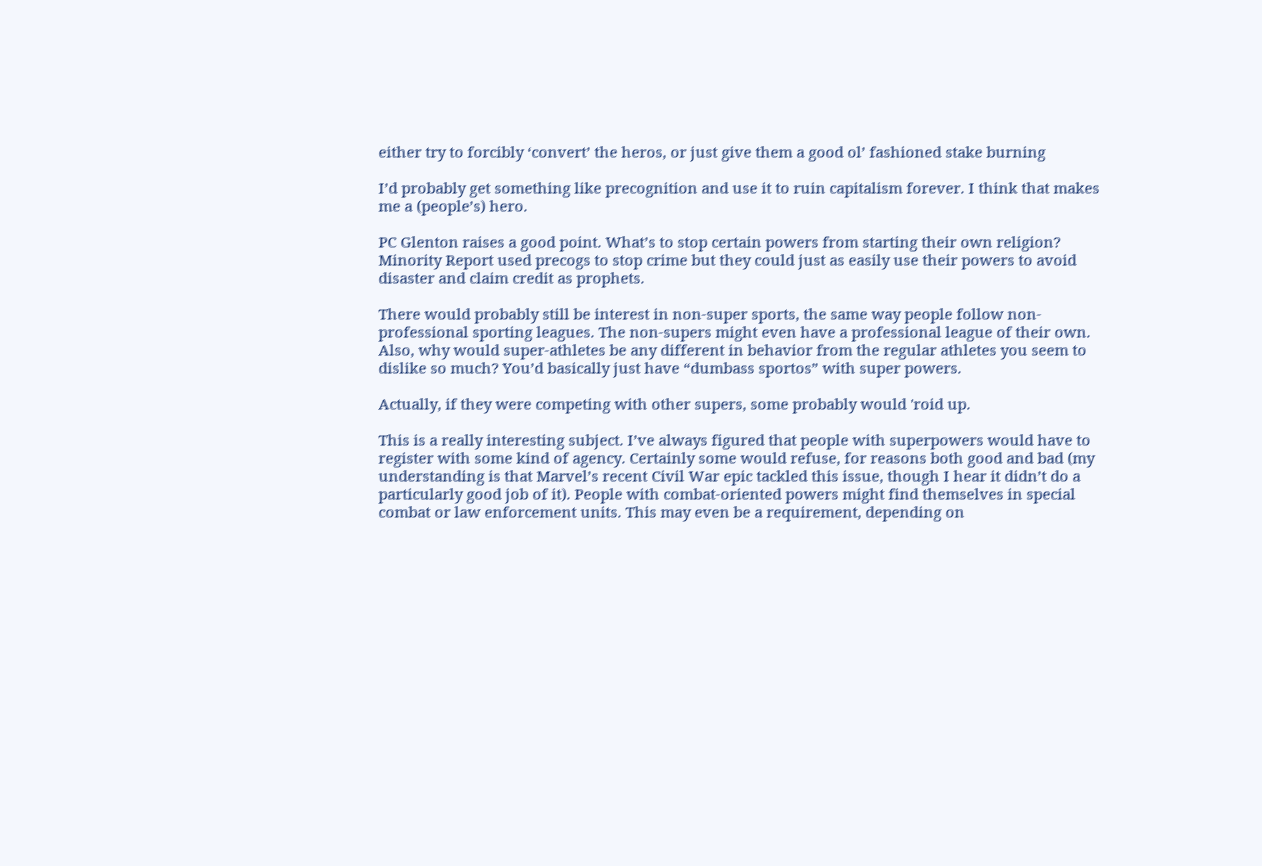either try to forcibly ‘convert’ the heros, or just give them a good ol’ fashioned stake burning

I’d probably get something like precognition and use it to ruin capitalism forever. I think that makes me a (people’s) hero.

PC Glenton raises a good point. What’s to stop certain powers from starting their own religion? Minority Report used precogs to stop crime but they could just as easily use their powers to avoid disaster and claim credit as prophets.

There would probably still be interest in non-super sports, the same way people follow non-professional sporting leagues. The non-supers might even have a professional league of their own. Also, why would super-athletes be any different in behavior from the regular athletes you seem to dislike so much? You’d basically just have “dumbass sportos” with super powers.

Actually, if they were competing with other supers, some probably would 'roid up.

This is a really interesting subject. I’ve always figured that people with superpowers would have to register with some kind of agency. Certainly some would refuse, for reasons both good and bad (my understanding is that Marvel’s recent Civil War epic tackled this issue, though I hear it didn’t do a particularly good job of it). People with combat-oriented powers might find themselves in special combat or law enforcement units. This may even be a requirement, depending on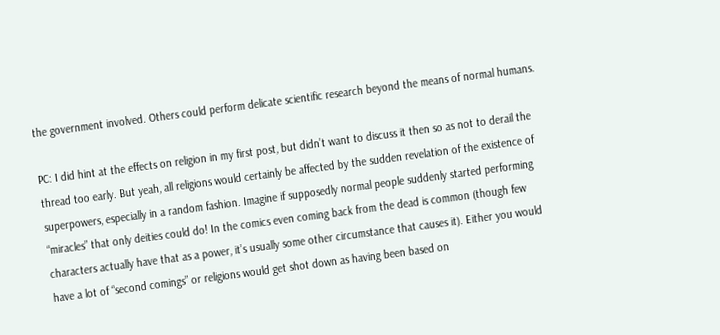the government involved. Others could perform delicate scientific research beyond the means of normal humans.

PC: I did hint at the effects on religion in my first post, but didn’t want to discuss it then so as not to derail the thread too early. But yeah, all religions would certainly be affected by the sudden revelation of the existence of superpowers, especially in a random fashion. Imagine if supposedly normal people suddenly started performing “miracles” that only deities could do! In the comics even coming back from the dead is common (though few characters actually have that as a power, it’s usually some other circumstance that causes it). Either you would have a lot of “second comings” or religions would get shot down as having been based on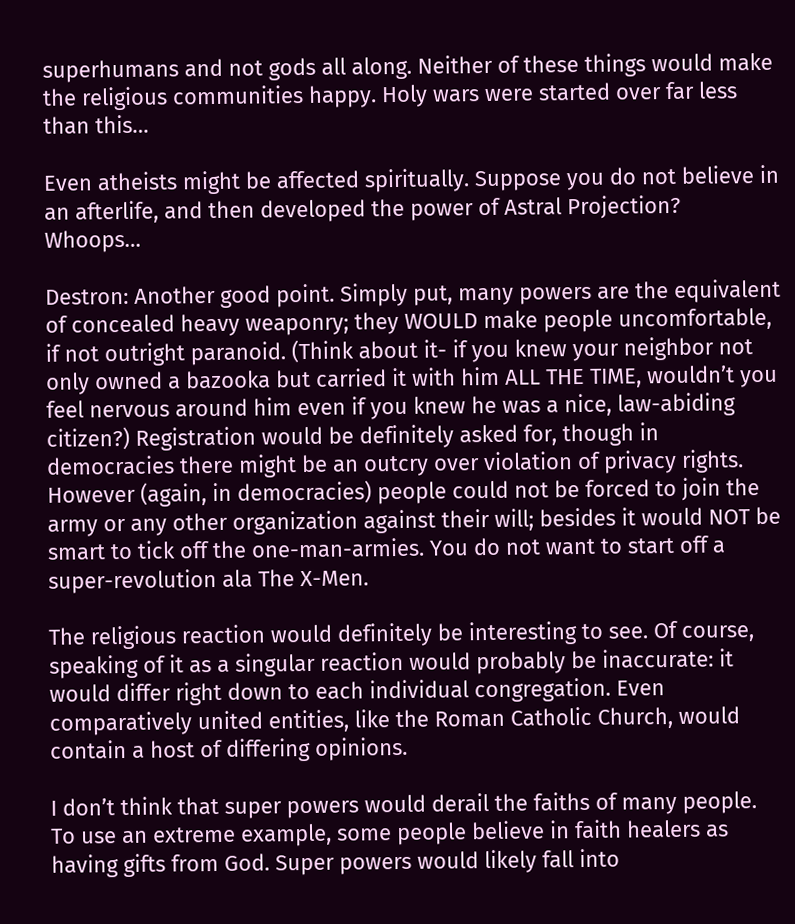superhumans and not gods all along. Neither of these things would make the religious communities happy. Holy wars were started over far less than this…

Even atheists might be affected spiritually. Suppose you do not believe in an afterlife, and then developed the power of Astral Projection? Whoops…

Destron: Another good point. Simply put, many powers are the equivalent of concealed heavy weaponry; they WOULD make people uncomfortable, if not outright paranoid. (Think about it- if you knew your neighbor not only owned a bazooka but carried it with him ALL THE TIME, wouldn’t you feel nervous around him even if you knew he was a nice, law-abiding citizen?) Registration would be definitely asked for, though in democracies there might be an outcry over violation of privacy rights. However (again, in democracies) people could not be forced to join the army or any other organization against their will; besides it would NOT be smart to tick off the one-man-armies. You do not want to start off a super-revolution ala The X-Men.

The religious reaction would definitely be interesting to see. Of course, speaking of it as a singular reaction would probably be inaccurate: it would differ right down to each individual congregation. Even comparatively united entities, like the Roman Catholic Church, would contain a host of differing opinions.

I don’t think that super powers would derail the faiths of many people. To use an extreme example, some people believe in faith healers as having gifts from God. Super powers would likely fall into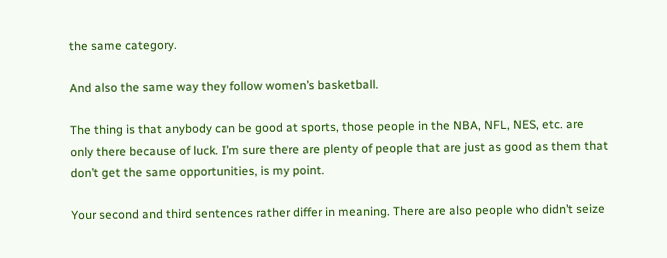the same category.

And also the same way they follow women’s basketball.

The thing is that anybody can be good at sports, those people in the NBA, NFL, NES, etc. are only there because of luck. I’m sure there are plenty of people that are just as good as them that don’t get the same opportunities, is my point.

Your second and third sentences rather differ in meaning. There are also people who didn’t seize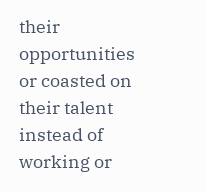their opportunities or coasted on their talent instead of working or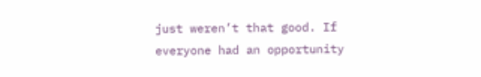just weren’t that good. If everyone had an opportunity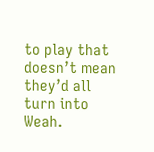to play that doesn’t mean they’d all turn into Weah.